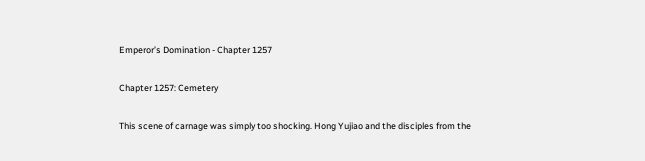Emperor’s Domination - Chapter 1257

Chapter 1257: Cemetery

This scene of carnage was simply too shocking. Hong Yujiao and the disciples from the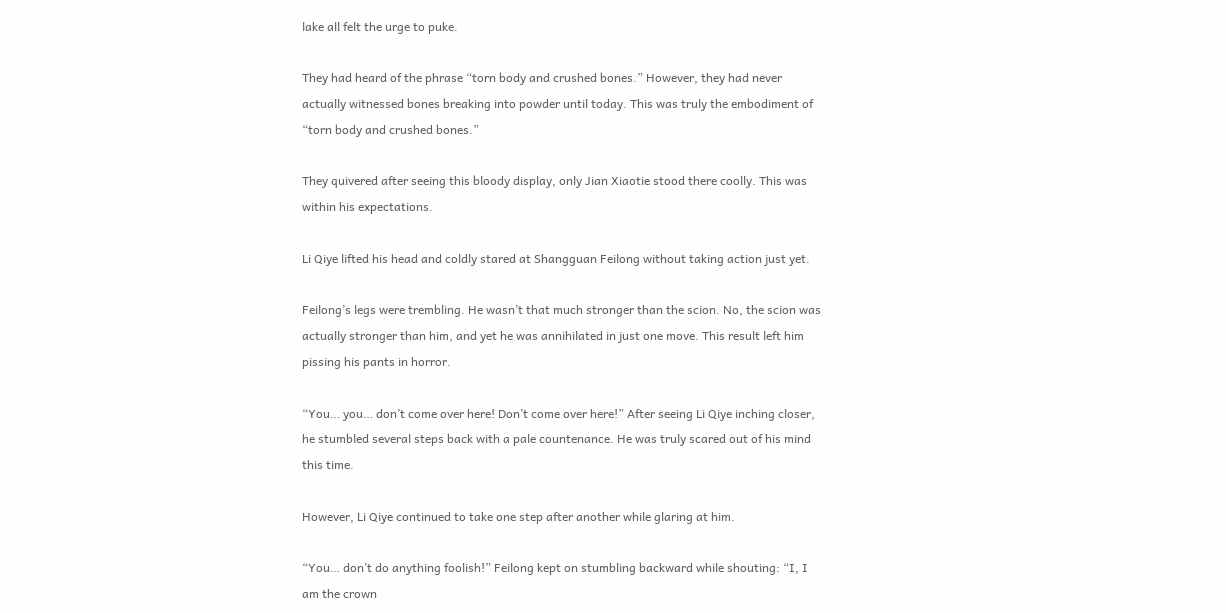lake all felt the urge to puke.

They had heard of the phrase “torn body and crushed bones.” However, they had never actually witnessed bones breaking into powder until today. This was truly the embodiment of “torn body and crushed bones.”

They quivered after seeing this bloody display, only Jian Xiaotie stood there coolly. This was within his expectations.

Li Qiye lifted his head and coldly stared at Shangguan Feilong without taking action just yet.

Feilong’s legs were trembling. He wasn’t that much stronger than the scion. No, the scion was actually stronger than him, and yet he was annihilated in just one move. This result left him pissing his pants in horror.

“You… you… don’t come over here! Don’t come over here!” After seeing Li Qiye inching closer, he stumbled several steps back with a pale countenance. He was truly scared out of his mind this time.

However, Li Qiye continued to take one step after another while glaring at him.

“You… don’t do anything foolish!” Feilong kept on stumbling backward while shouting: “I, I am the crown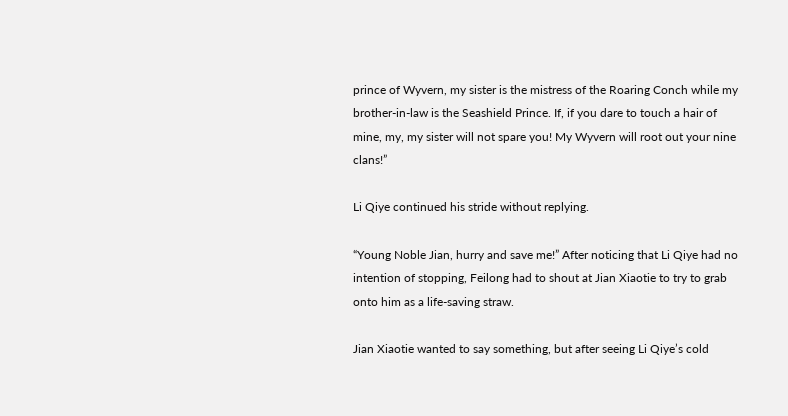prince of Wyvern, my sister is the mistress of the Roaring Conch while my brother-in-law is the Seashield Prince. If, if you dare to touch a hair of mine, my, my sister will not spare you! My Wyvern will root out your nine clans!”

Li Qiye continued his stride without replying.

“Young Noble Jian, hurry and save me!” After noticing that Li Qiye had no intention of stopping, Feilong had to shout at Jian Xiaotie to try to grab onto him as a life-saving straw.

Jian Xiaotie wanted to say something, but after seeing Li Qiye’s cold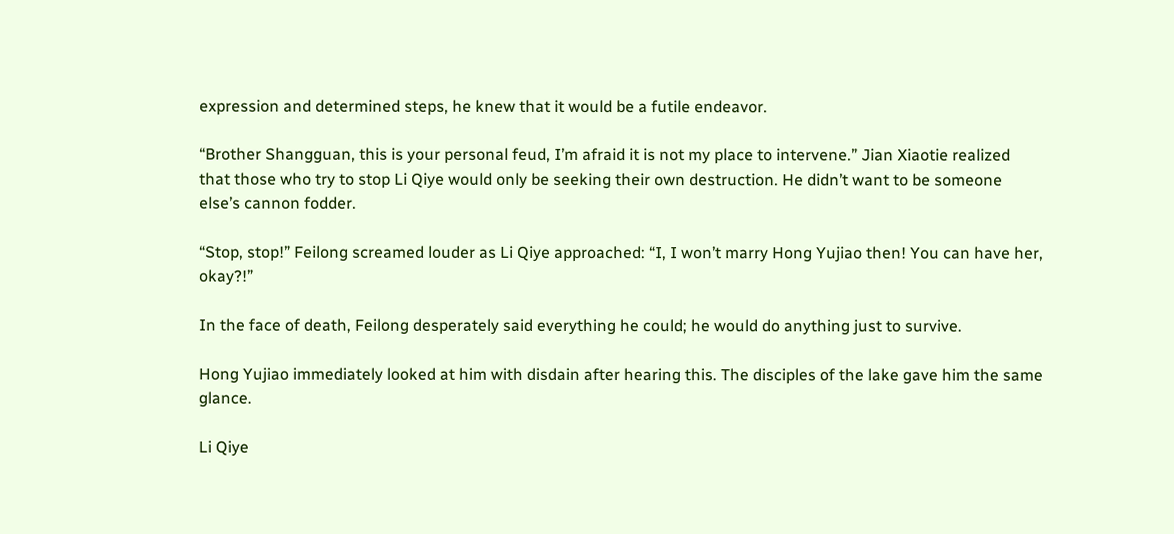expression and determined steps, he knew that it would be a futile endeavor.

“Brother Shangguan, this is your personal feud, I’m afraid it is not my place to intervene.” Jian Xiaotie realized that those who try to stop Li Qiye would only be seeking their own destruction. He didn’t want to be someone else’s cannon fodder.

“Stop, stop!” Feilong screamed louder as Li Qiye approached: “I, I won’t marry Hong Yujiao then! You can have her, okay?!”

In the face of death, Feilong desperately said everything he could; he would do anything just to survive.

Hong Yujiao immediately looked at him with disdain after hearing this. The disciples of the lake gave him the same glance.

Li Qiye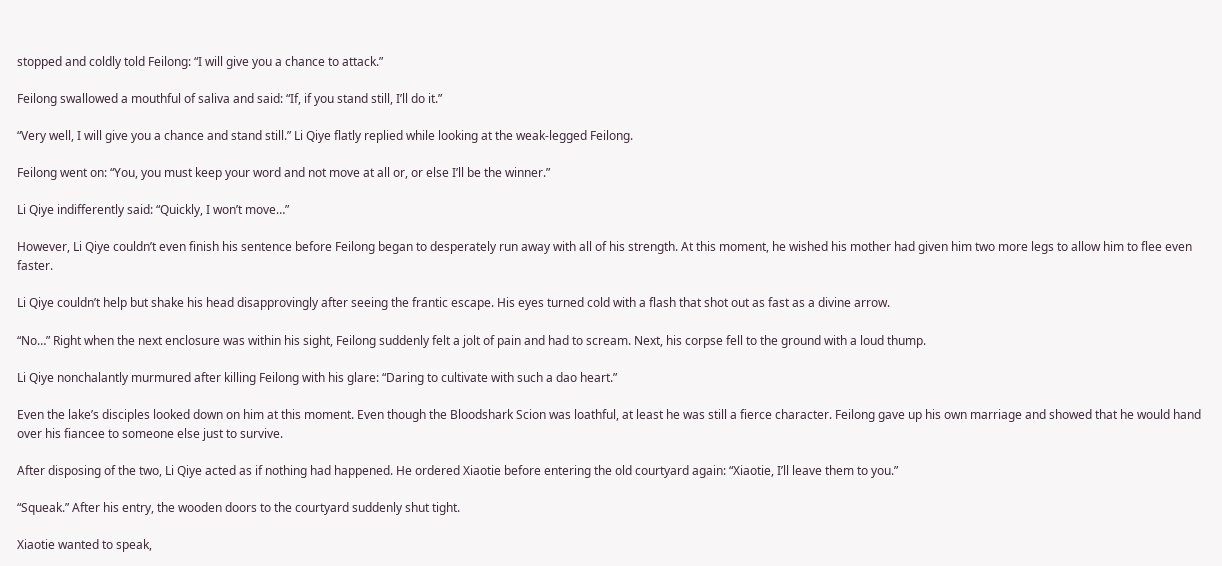stopped and coldly told Feilong: “I will give you a chance to attack.”

Feilong swallowed a mouthful of saliva and said: “If, if you stand still, I’ll do it.”

“Very well, I will give you a chance and stand still.” Li Qiye flatly replied while looking at the weak-legged Feilong.

Feilong went on: “You, you must keep your word and not move at all or, or else I’ll be the winner.”

Li Qiye indifferently said: “Quickly, I won’t move…”

However, Li Qiye couldn’t even finish his sentence before Feilong began to desperately run away with all of his strength. At this moment, he wished his mother had given him two more legs to allow him to flee even faster.

Li Qiye couldn’t help but shake his head disapprovingly after seeing the frantic escape. His eyes turned cold with a flash that shot out as fast as a divine arrow.

“No…” Right when the next enclosure was within his sight, Feilong suddenly felt a jolt of pain and had to scream. Next, his corpse fell to the ground with a loud thump.

Li Qiye nonchalantly murmured after killing Feilong with his glare: “Daring to cultivate with such a dao heart.”

Even the lake’s disciples looked down on him at this moment. Even though the Bloodshark Scion was loathful, at least he was still a fierce character. Feilong gave up his own marriage and showed that he would hand over his fiancee to someone else just to survive.

After disposing of the two, Li Qiye acted as if nothing had happened. He ordered Xiaotie before entering the old courtyard again: “Xiaotie, I’ll leave them to you.”

“Squeak.” After his entry, the wooden doors to the courtyard suddenly shut tight.

Xiaotie wanted to speak,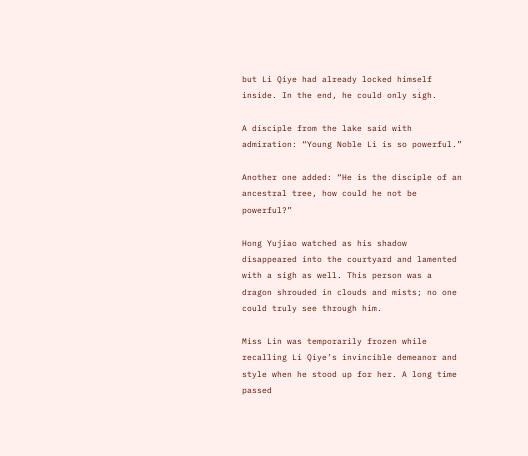but Li Qiye had already locked himself inside. In the end, he could only sigh.

A disciple from the lake said with admiration: “Young Noble Li is so powerful.”

Another one added: “He is the disciple of an ancestral tree, how could he not be powerful?”

Hong Yujiao watched as his shadow disappeared into the courtyard and lamented with a sigh as well. This person was a dragon shrouded in clouds and mists; no one could truly see through him.

Miss Lin was temporarily frozen while recalling Li Qiye’s invincible demeanor and style when he stood up for her. A long time passed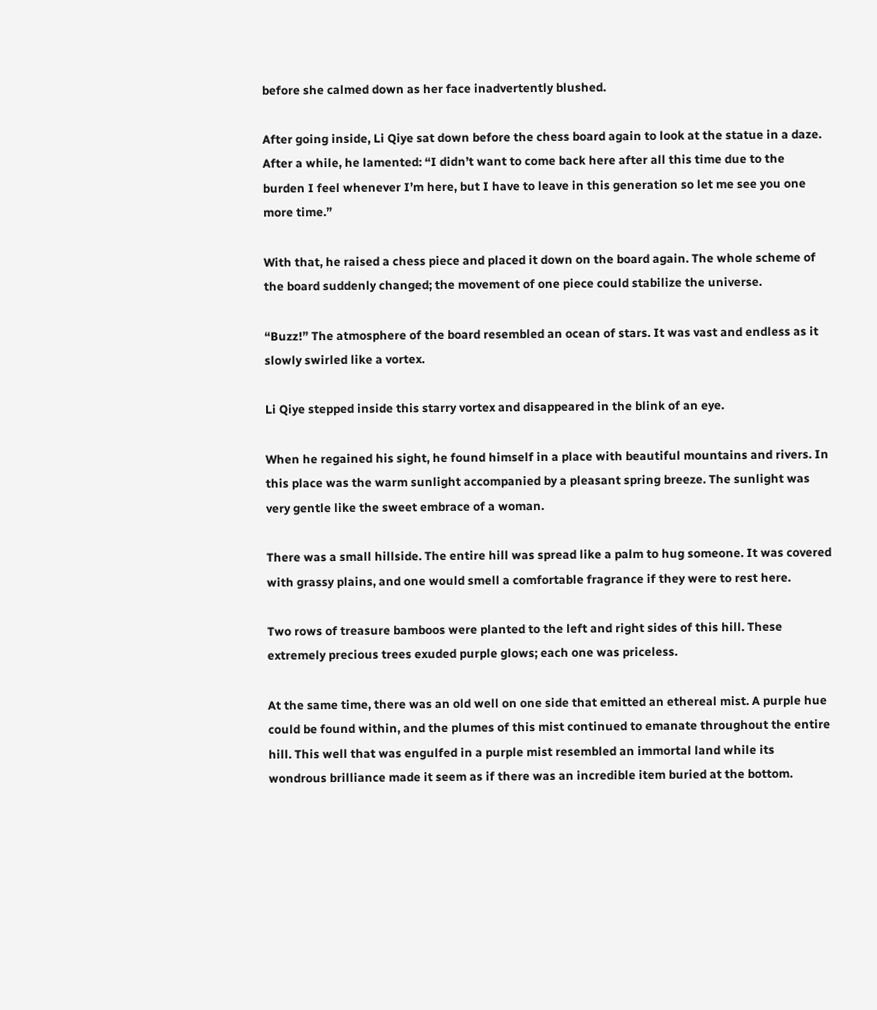before she calmed down as her face inadvertently blushed.

After going inside, Li Qiye sat down before the chess board again to look at the statue in a daze. After a while, he lamented: “I didn’t want to come back here after all this time due to the burden I feel whenever I’m here, but I have to leave in this generation so let me see you one more time.”

With that, he raised a chess piece and placed it down on the board again. The whole scheme of the board suddenly changed; the movement of one piece could stabilize the universe.

“Buzz!” The atmosphere of the board resembled an ocean of stars. It was vast and endless as it slowly swirled like a vortex.

Li Qiye stepped inside this starry vortex and disappeared in the blink of an eye.

When he regained his sight, he found himself in a place with beautiful mountains and rivers. In this place was the warm sunlight accompanied by a pleasant spring breeze. The sunlight was very gentle like the sweet embrace of a woman.

There was a small hillside. The entire hill was spread like a palm to hug someone. It was covered with grassy plains, and one would smell a comfortable fragrance if they were to rest here.

Two rows of treasure bamboos were planted to the left and right sides of this hill. These extremely precious trees exuded purple glows; each one was priceless.

At the same time, there was an old well on one side that emitted an ethereal mist. A purple hue could be found within, and the plumes of this mist continued to emanate throughout the entire hill. This well that was engulfed in a purple mist resembled an immortal land while its wondrous brilliance made it seem as if there was an incredible item buried at the bottom.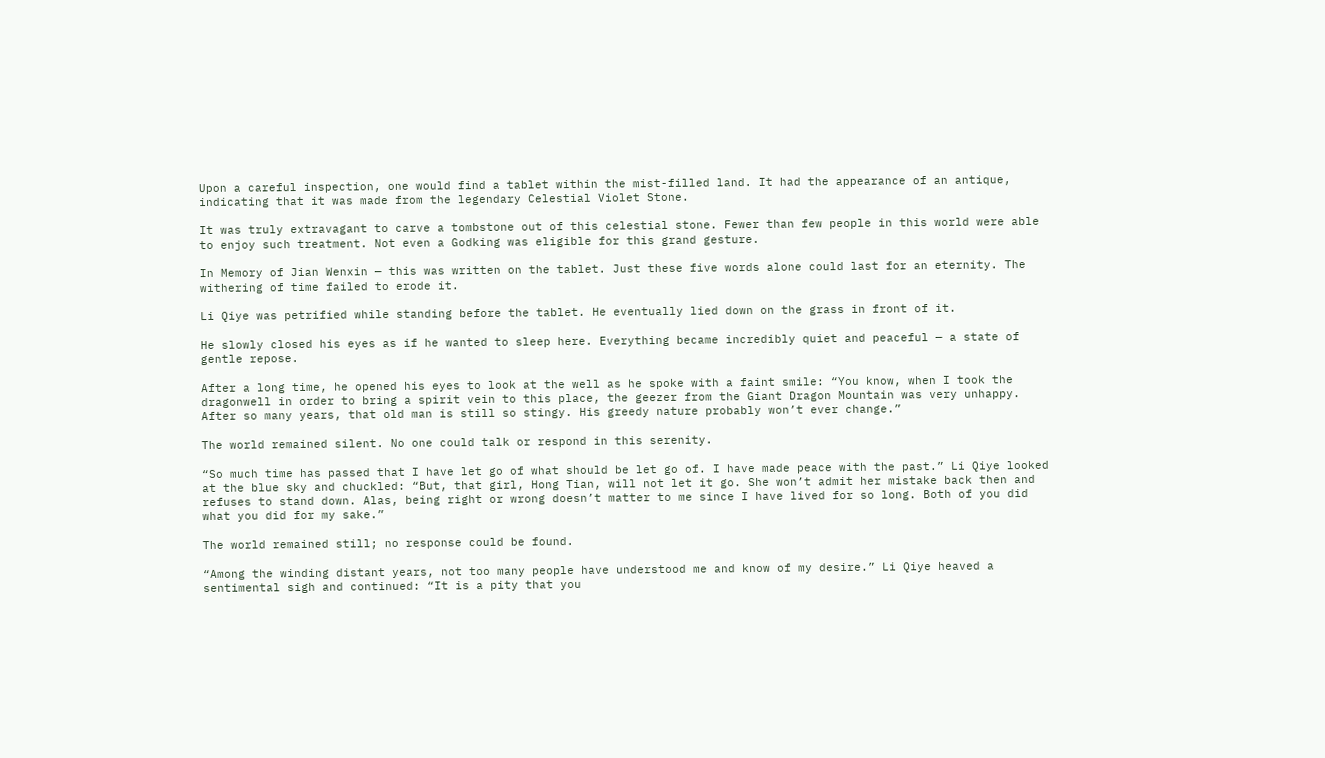Upon a careful inspection, one would find a tablet within the mist-filled land. It had the appearance of an antique, indicating that it was made from the legendary Celestial Violet Stone.

It was truly extravagant to carve a tombstone out of this celestial stone. Fewer than few people in this world were able to enjoy such treatment. Not even a Godking was eligible for this grand gesture.

In Memory of Jian Wenxin — this was written on the tablet. Just these five words alone could last for an eternity. The withering of time failed to erode it.

Li Qiye was petrified while standing before the tablet. He eventually lied down on the grass in front of it.

He slowly closed his eyes as if he wanted to sleep here. Everything became incredibly quiet and peaceful — a state of gentle repose.

After a long time, he opened his eyes to look at the well as he spoke with a faint smile: “You know, when I took the dragonwell in order to bring a spirit vein to this place, the geezer from the Giant Dragon Mountain was very unhappy. After so many years, that old man is still so stingy. His greedy nature probably won’t ever change.”

The world remained silent. No one could talk or respond in this serenity.

“So much time has passed that I have let go of what should be let go of. I have made peace with the past.” Li Qiye looked at the blue sky and chuckled: “But, that girl, Hong Tian, will not let it go. She won’t admit her mistake back then and refuses to stand down. Alas, being right or wrong doesn’t matter to me since I have lived for so long. Both of you did what you did for my sake.”

The world remained still; no response could be found.

“Among the winding distant years, not too many people have understood me and know of my desire.” Li Qiye heaved a sentimental sigh and continued: “It is a pity that you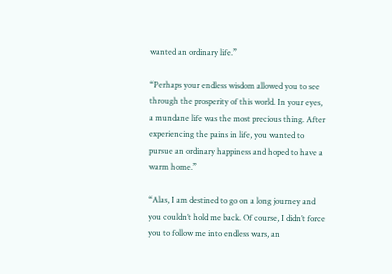wanted an ordinary life.”

“Perhaps your endless wisdom allowed you to see through the prosperity of this world. In your eyes, a mundane life was the most precious thing. After experiencing the pains in life, you wanted to pursue an ordinary happiness and hoped to have a warm home.”

“Alas, I am destined to go on a long journey and you couldn’t hold me back. Of course, I didn’t force you to follow me into endless wars, an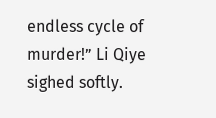endless cycle of murder!” Li Qiye sighed softly.